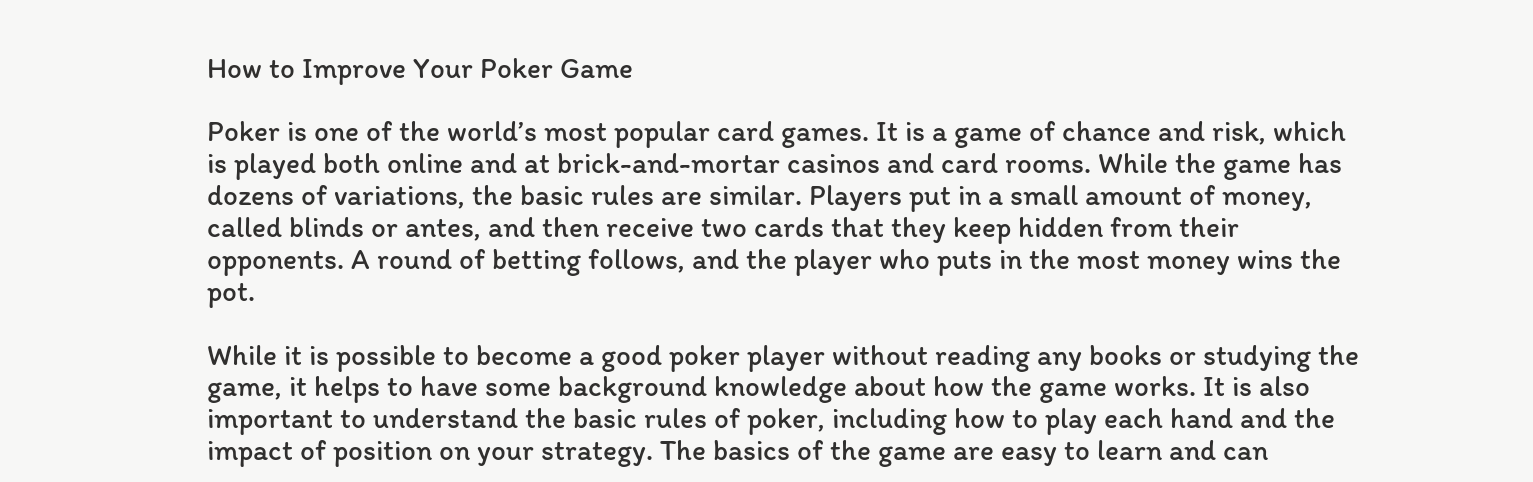How to Improve Your Poker Game

Poker is one of the world’s most popular card games. It is a game of chance and risk, which is played both online and at brick-and-mortar casinos and card rooms. While the game has dozens of variations, the basic rules are similar. Players put in a small amount of money, called blinds or antes, and then receive two cards that they keep hidden from their opponents. A round of betting follows, and the player who puts in the most money wins the pot.

While it is possible to become a good poker player without reading any books or studying the game, it helps to have some background knowledge about how the game works. It is also important to understand the basic rules of poker, including how to play each hand and the impact of position on your strategy. The basics of the game are easy to learn and can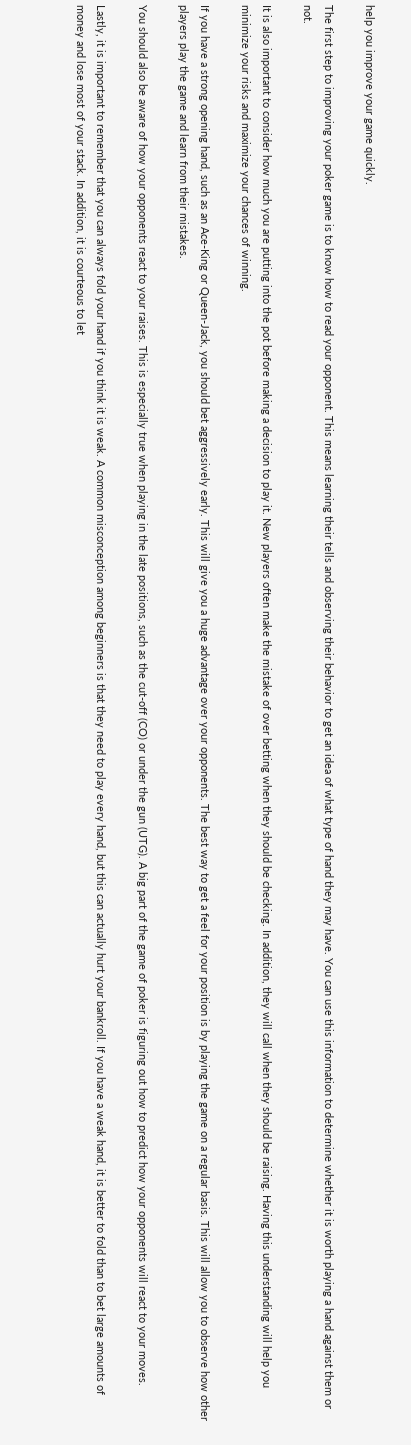help you improve your game quickly.

The first step to improving your poker game is to know how to read your opponent. This means learning their tells and observing their behavior to get an idea of what type of hand they may have. You can use this information to determine whether it is worth playing a hand against them or not.

It is also important to consider how much you are putting into the pot before making a decision to play it. New players often make the mistake of over betting when they should be checking. In addition, they will call when they should be raising. Having this understanding will help you minimize your risks and maximize your chances of winning.

If you have a strong opening hand, such as an Ace-King or Queen-Jack, you should bet aggressively early. This will give you a huge advantage over your opponents. The best way to get a feel for your position is by playing the game on a regular basis. This will allow you to observe how other players play the game and learn from their mistakes.

You should also be aware of how your opponents react to your raises. This is especially true when playing in the late positions, such as the cut-off (CO) or under the gun (UTG). A big part of the game of poker is figuring out how to predict how your opponents will react to your moves.

Lastly, it is important to remember that you can always fold your hand if you think it is weak. A common misconception among beginners is that they need to play every hand, but this can actually hurt your bankroll. If you have a weak hand, it is better to fold than to bet large amounts of money and lose most of your stack. In addition, it is courteous to let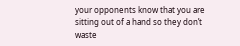your opponents know that you are sitting out of a hand so they don’t waste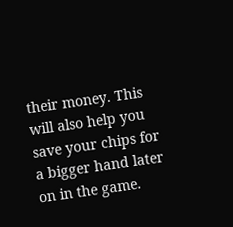their money. This will also help you save your chips for a bigger hand later on in the game.